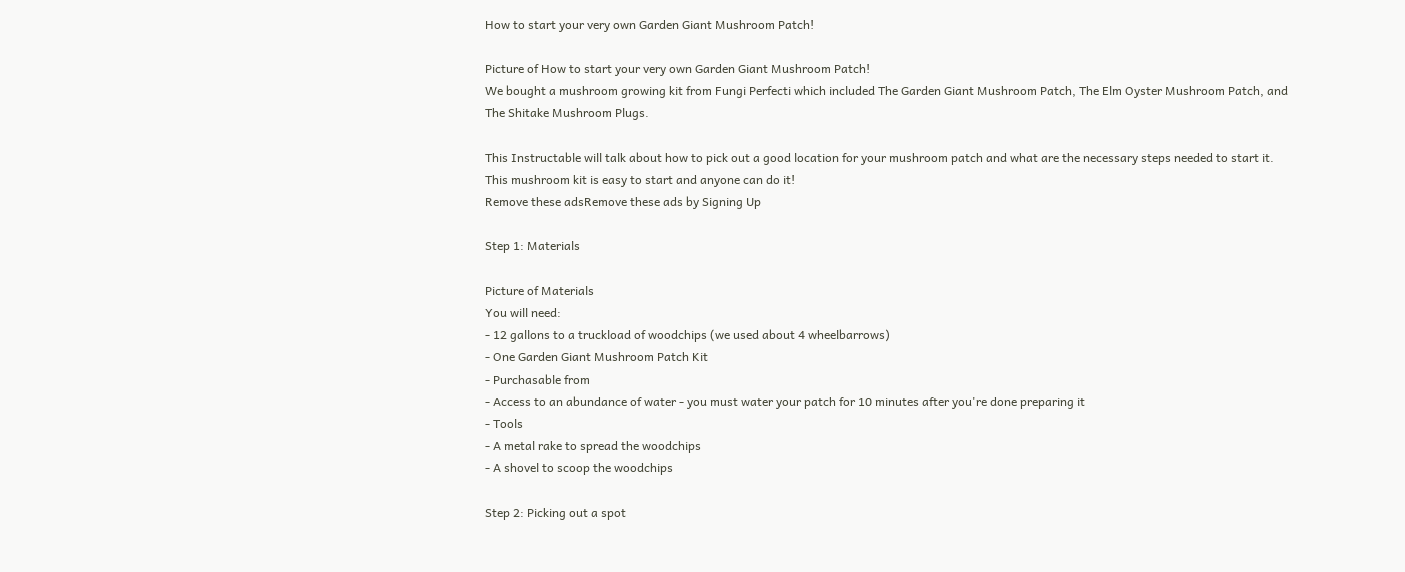How to start your very own Garden Giant Mushroom Patch!

Picture of How to start your very own Garden Giant Mushroom Patch!
We bought a mushroom growing kit from Fungi Perfecti which included The Garden Giant Mushroom Patch, The Elm Oyster Mushroom Patch, and The Shitake Mushroom Plugs.

This Instructable will talk about how to pick out a good location for your mushroom patch and what are the necessary steps needed to start it. This mushroom kit is easy to start and anyone can do it!
Remove these adsRemove these ads by Signing Up

Step 1: Materials

Picture of Materials
You will need:
- 12 gallons to a truckload of woodchips (we used about 4 wheelbarrows)
- One Garden Giant Mushroom Patch Kit
- Purchasable from
- Access to an abundance of water - you must water your patch for 10 minutes after you're done preparing it
- Tools
- A metal rake to spread the woodchips
- A shovel to scoop the woodchips

Step 2: Picking out a spot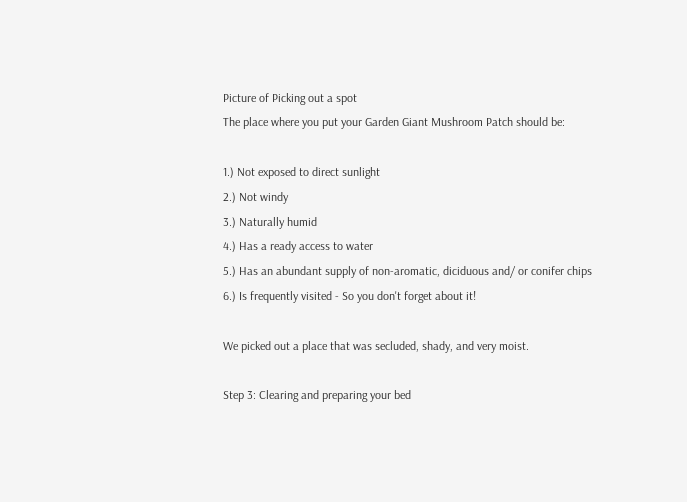Picture of Picking out a spot
The place where you put your Garden Giant Mushroom Patch should be:

1.) Not exposed to direct sunlight
2.) Not windy
3.) Naturally humid
4.) Has a ready access to water
5.) Has an abundant supply of non-aromatic, diciduous and/ or conifer chips
6.) Is frequently visited - So you don't forget about it!

We picked out a place that was secluded, shady, and very moist.

Step 3: Clearing and preparing your bed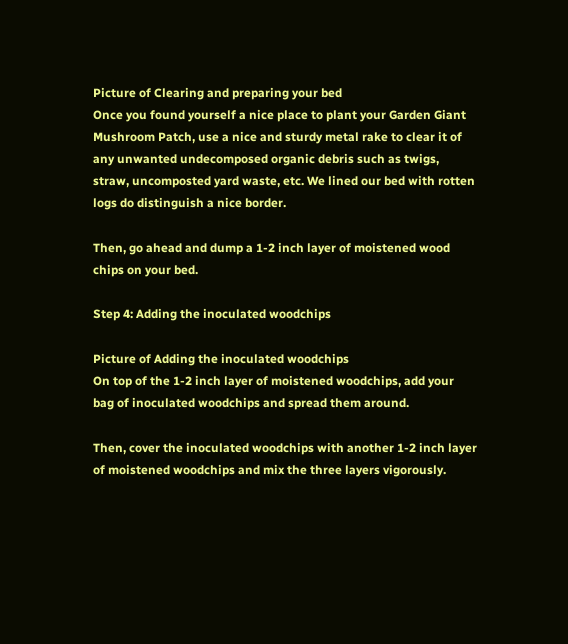Picture of Clearing and preparing your bed
Once you found yourself a nice place to plant your Garden Giant Mushroom Patch, use a nice and sturdy metal rake to clear it of any unwanted undecomposed organic debris such as twigs, straw, uncomposted yard waste, etc. We lined our bed with rotten logs do distinguish a nice border.

Then, go ahead and dump a 1-2 inch layer of moistened wood chips on your bed.

Step 4: Adding the inoculated woodchips

Picture of Adding the inoculated woodchips
On top of the 1-2 inch layer of moistened woodchips, add your bag of inoculated woodchips and spread them around.

Then, cover the inoculated woodchips with another 1-2 inch layer of moistened woodchips and mix the three layers vigorously.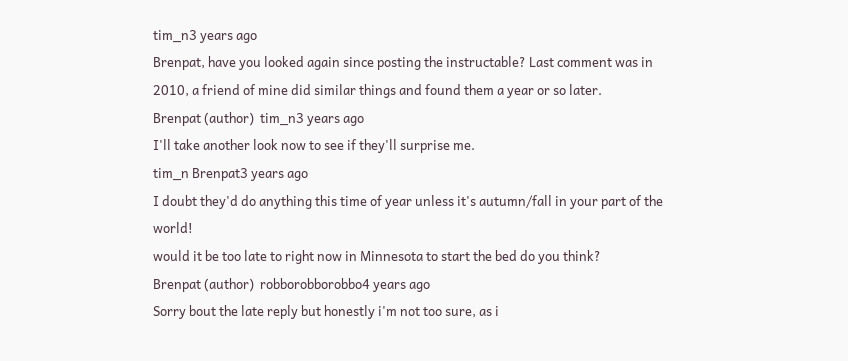tim_n3 years ago
Brenpat, have you looked again since posting the instructable? Last comment was in 2010, a friend of mine did similar things and found them a year or so later.
Brenpat (author)  tim_n3 years ago
I'll take another look now to see if they'll surprise me.
tim_n Brenpat3 years ago
I doubt they'd do anything this time of year unless it's autumn/fall in your part of the world!
would it be too late to right now in Minnesota to start the bed do you think?
Brenpat (author)  robborobborobbo4 years ago
Sorry bout the late reply but honestly i'm not too sure, as i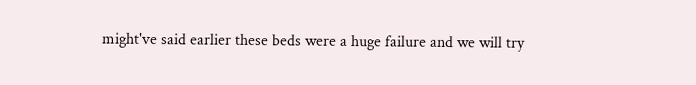might've said earlier these beds were a huge failure and we will try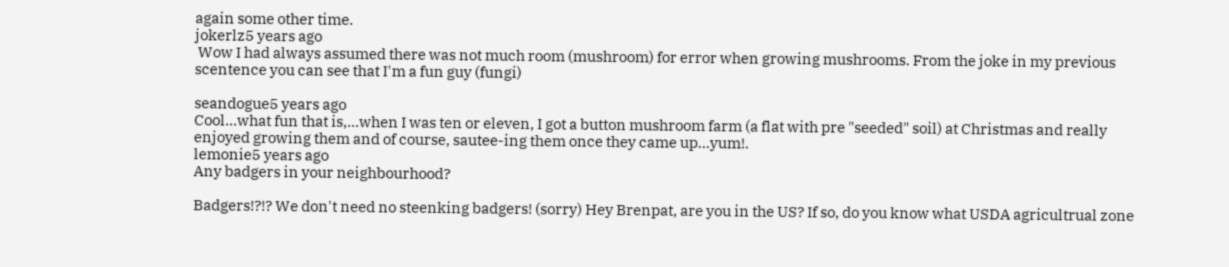again some other time.
jokerlz5 years ago
 Wow I had always assumed there was not much room (mushroom) for error when growing mushrooms. From the joke in my previous scentence you can see that I'm a fun guy (fungi)

seandogue5 years ago
Cool...what fun that is,...when I was ten or eleven, I got a button mushroom farm (a flat with pre "seeded" soil) at Christmas and really enjoyed growing them and of course, sautee-ing them once they came up...yum!.
lemonie5 years ago
Any badgers in your neighbourhood?

Badgers!?!? We don't need no steenking badgers! (sorry) Hey Brenpat, are you in the US? If so, do you know what USDA agricultrual zone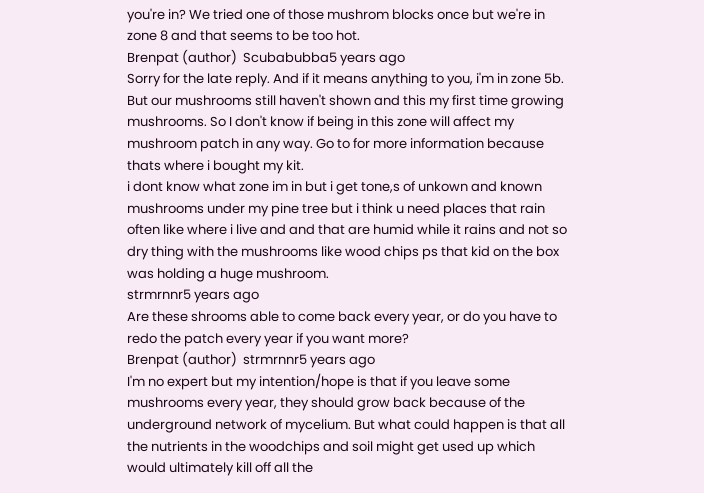you're in? We tried one of those mushrom blocks once but we're in zone 8 and that seems to be too hot.
Brenpat (author)  Scubabubba5 years ago
Sorry for the late reply. And if it means anything to you, i'm in zone 5b. But our mushrooms still haven't shown and this my first time growing mushrooms. So I don't know if being in this zone will affect my mushroom patch in any way. Go to for more information because thats where i bought my kit.
i dont know what zone im in but i get tone,s of unkown and known mushrooms under my pine tree but i think u need places that rain often like where i live and and that are humid while it rains and not so dry thing with the mushrooms like wood chips ps that kid on the box was holding a huge mushroom.
strmrnnr5 years ago
Are these shrooms able to come back every year, or do you have to redo the patch every year if you want more?
Brenpat (author)  strmrnnr5 years ago
I'm no expert but my intention/hope is that if you leave some mushrooms every year, they should grow back because of the underground network of mycelium. But what could happen is that all the nutrients in the woodchips and soil might get used up which would ultimately kill off all the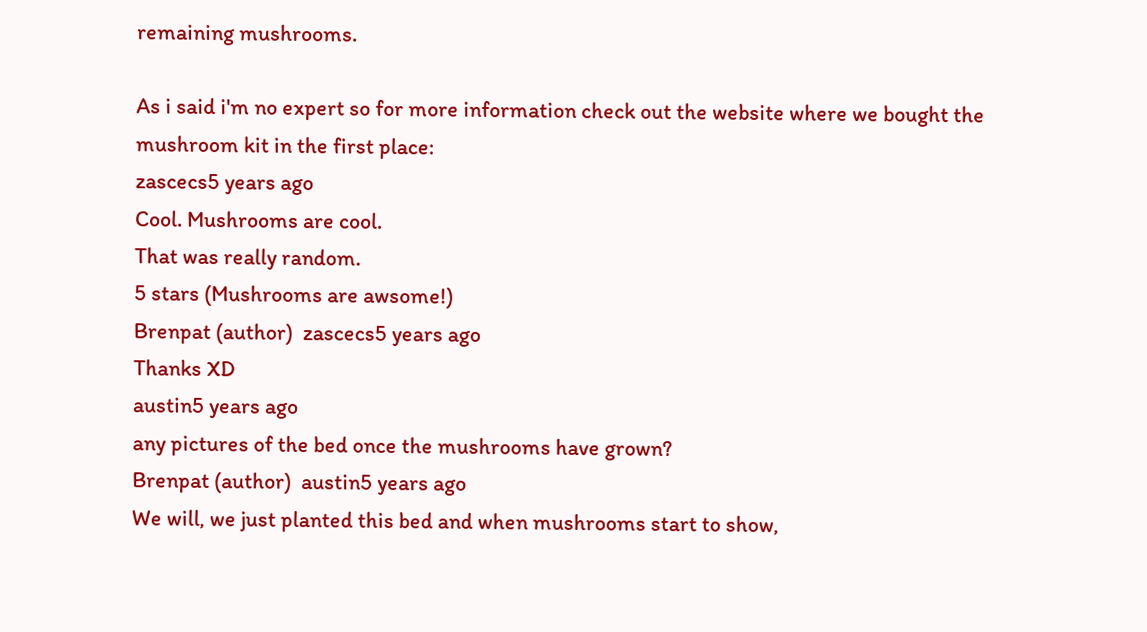remaining mushrooms.

As i said i'm no expert so for more information check out the website where we bought the mushroom kit in the first place:
zascecs5 years ago
Cool. Mushrooms are cool.
That was really random.
5 stars (Mushrooms are awsome!)
Brenpat (author)  zascecs5 years ago
Thanks XD
austin5 years ago
any pictures of the bed once the mushrooms have grown?
Brenpat (author)  austin5 years ago
We will, we just planted this bed and when mushrooms start to show,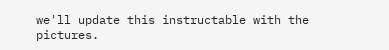we'll update this instructable with the pictures.